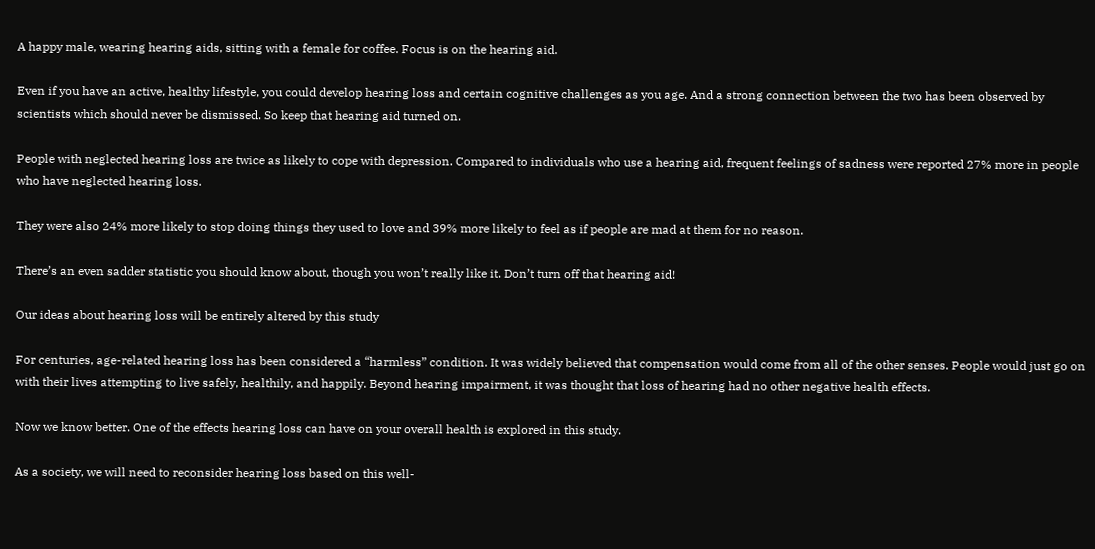A happy male, wearing hearing aids, sitting with a female for coffee. Focus is on the hearing aid.

Even if you have an active, healthy lifestyle, you could develop hearing loss and certain cognitive challenges as you age. And a strong connection between the two has been observed by scientists which should never be dismissed. So keep that hearing aid turned on.

People with neglected hearing loss are twice as likely to cope with depression. Compared to individuals who use a hearing aid, frequent feelings of sadness were reported 27% more in people who have neglected hearing loss.

They were also 24% more likely to stop doing things they used to love and 39% more likely to feel as if people are mad at them for no reason.

There’s an even sadder statistic you should know about, though you won’t really like it. Don’t turn off that hearing aid!

Our ideas about hearing loss will be entirely altered by this study

For centuries, age-related hearing loss has been considered a “harmless” condition. It was widely believed that compensation would come from all of the other senses. People would just go on with their lives attempting to live safely, healthily, and happily. Beyond hearing impairment, it was thought that loss of hearing had no other negative health effects.

Now we know better. One of the effects hearing loss can have on your overall health is explored in this study.

As a society, we will need to reconsider hearing loss based on this well-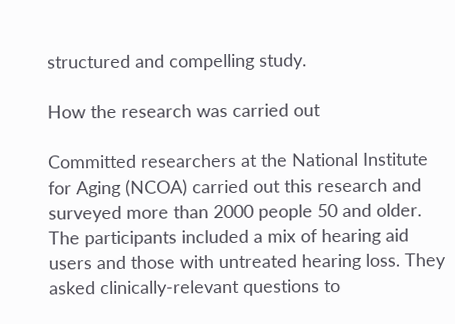structured and compelling study.

How the research was carried out

Committed researchers at the National Institute for Aging (NCOA) carried out this research and surveyed more than 2000 people 50 and older. The participants included a mix of hearing aid users and those with untreated hearing loss. They asked clinically-relevant questions to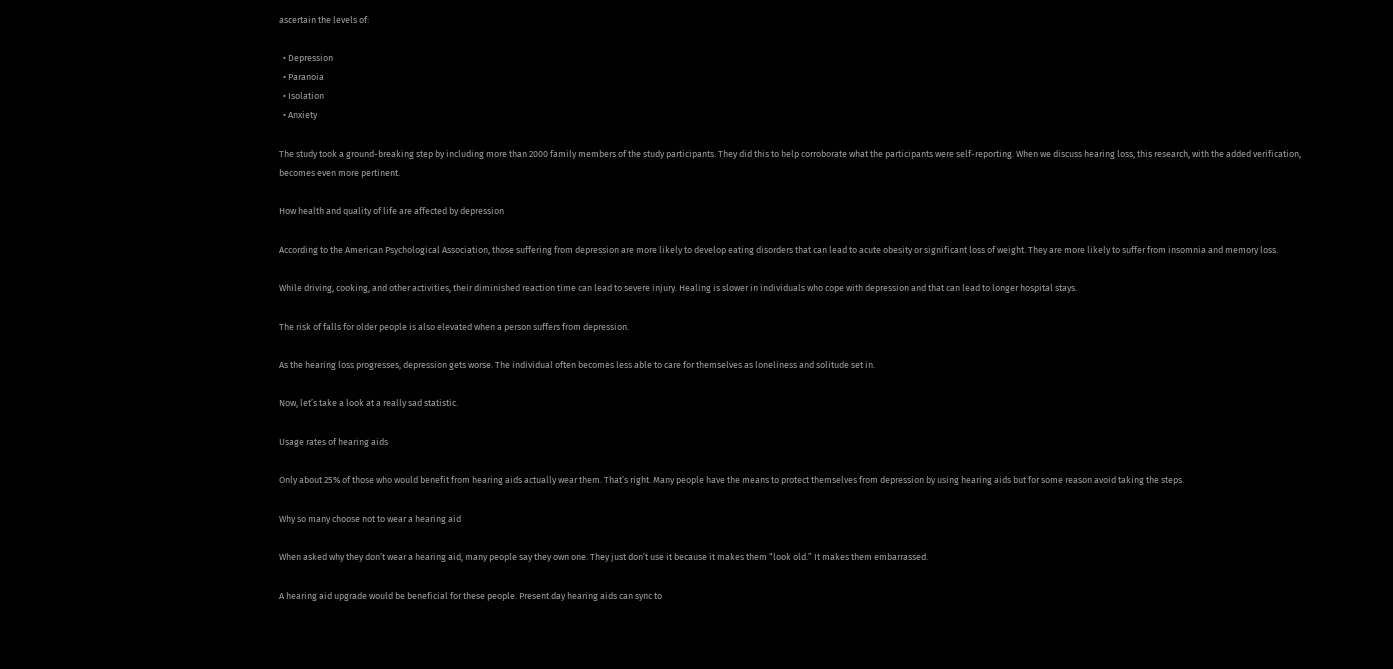ascertain the levels of:

  • Depression
  • Paranoia
  • Isolation
  • Anxiety

The study took a ground-breaking step by including more than 2000 family members of the study participants. They did this to help corroborate what the participants were self-reporting. When we discuss hearing loss, this research, with the added verification, becomes even more pertinent.

How health and quality of life are affected by depression

According to the American Psychological Association, those suffering from depression are more likely to develop eating disorders that can lead to acute obesity or significant loss of weight. They are more likely to suffer from insomnia and memory loss.

While driving, cooking, and other activities, their diminished reaction time can lead to severe injury. Healing is slower in individuals who cope with depression and that can lead to longer hospital stays.

The risk of falls for older people is also elevated when a person suffers from depression.

As the hearing loss progresses, depression gets worse. The individual often becomes less able to care for themselves as loneliness and solitude set in.

Now, let’s take a look at a really sad statistic.

Usage rates of hearing aids

Only about 25% of those who would benefit from hearing aids actually wear them. That’s right. Many people have the means to protect themselves from depression by using hearing aids but for some reason avoid taking the steps.

Why so many choose not to wear a hearing aid

When asked why they don’t wear a hearing aid, many people say they own one. They just don’t use it because it makes them “look old.” It makes them embarrassed.

A hearing aid upgrade would be beneficial for these people. Present day hearing aids can sync to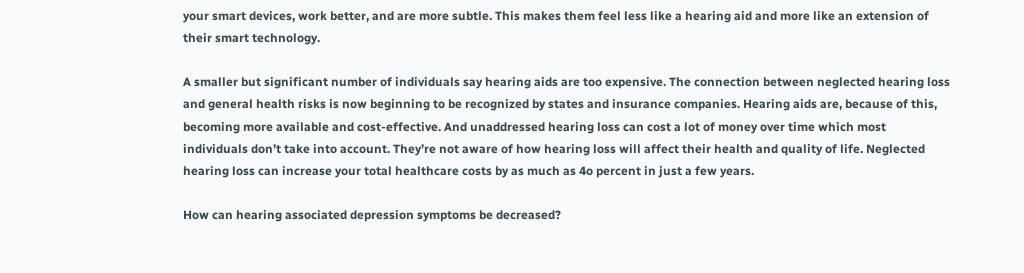your smart devices, work better, and are more subtle. This makes them feel less like a hearing aid and more like an extension of their smart technology.

A smaller but significant number of individuals say hearing aids are too expensive. The connection between neglected hearing loss and general health risks is now beginning to be recognized by states and insurance companies. Hearing aids are, because of this, becoming more available and cost-effective. And unaddressed hearing loss can cost a lot of money over time which most individuals don’t take into account. They’re not aware of how hearing loss will affect their health and quality of life. Neglected hearing loss can increase your total healthcare costs by as much as 4o percent in just a few years.

How can hearing associated depression symptoms be decreased?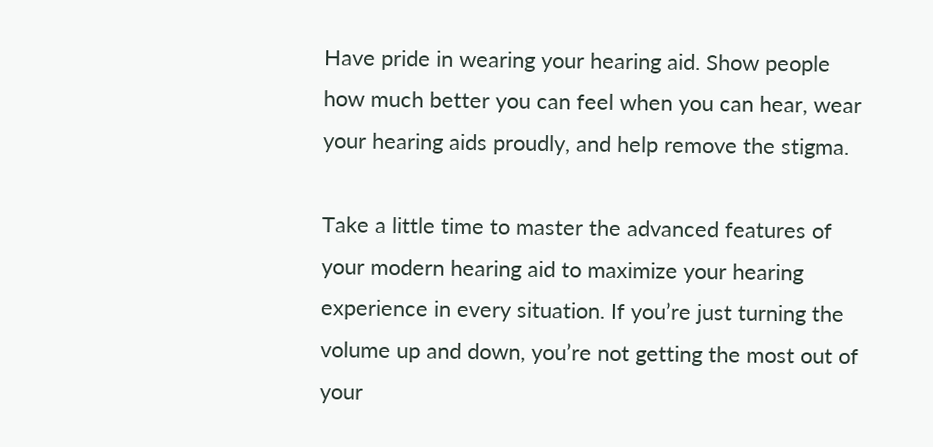Have pride in wearing your hearing aid. Show people how much better you can feel when you can hear, wear your hearing aids proudly, and help remove the stigma.

Take a little time to master the advanced features of your modern hearing aid to maximize your hearing experience in every situation. If you’re just turning the volume up and down, you’re not getting the most out of your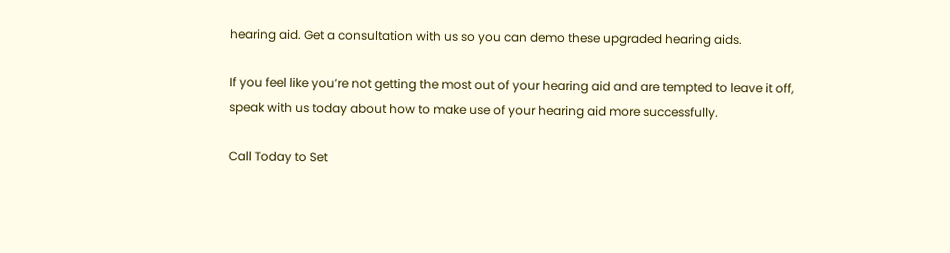hearing aid. Get a consultation with us so you can demo these upgraded hearing aids.

If you feel like you’re not getting the most out of your hearing aid and are tempted to leave it off, speak with us today about how to make use of your hearing aid more successfully.

Call Today to Set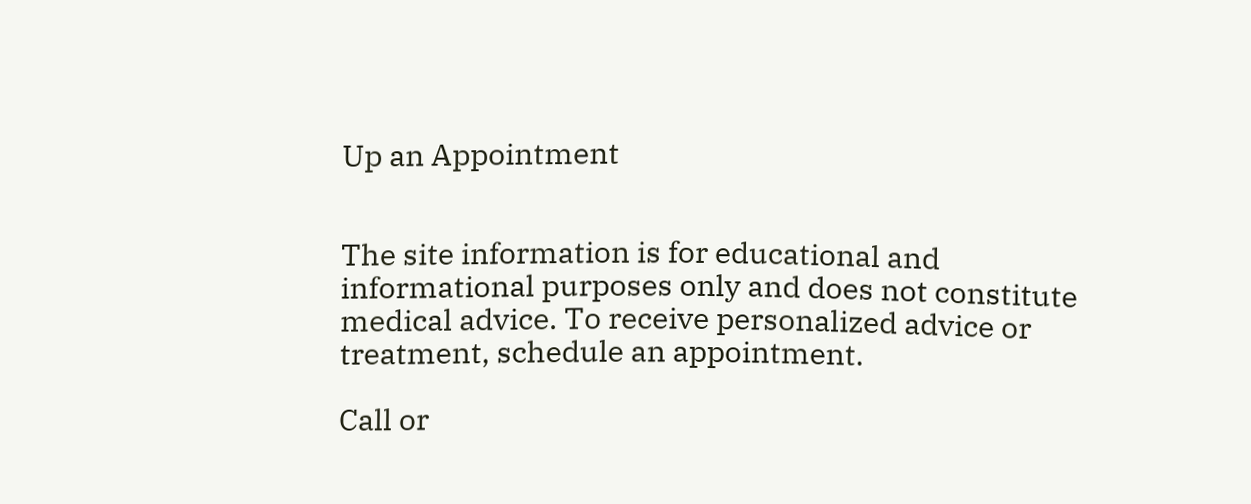Up an Appointment


The site information is for educational and informational purposes only and does not constitute medical advice. To receive personalized advice or treatment, schedule an appointment.

Call or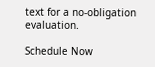text for a no-obligation evaluation.

Schedule Now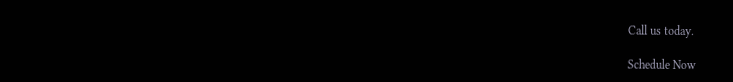Call us today.

Schedule Now